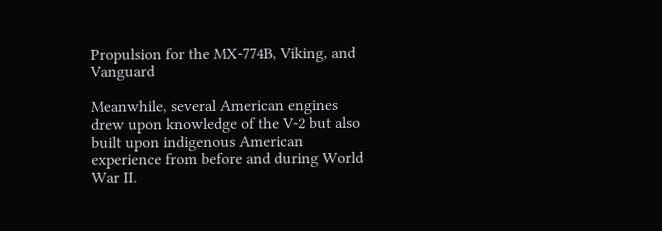Propulsion for the MX-774B, Viking, and Vanguard

Meanwhile, several American engines drew upon knowledge of the V-2 but also built upon indigenous American experience from before and during World War II.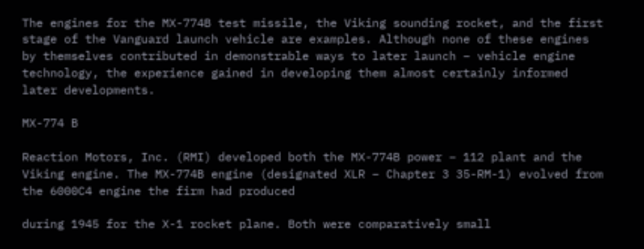The engines for the MX-774B test missile, the Viking sounding rocket, and the first stage of the Vanguard launch vehicle are examples. Although none of these engines by themselves contributed in demonstrable ways to later launch – vehicle engine technology, the experience gained in developing them almost certainly informed later developments.

MX-774 B

Reaction Motors, Inc. (RMI) developed both the MX-774B power – 112 plant and the Viking engine. The MX-774B engine (designated XLR – Chapter 3 35-RM-1) evolved from the 6000C4 engine the firm had produced

during 1945 for the X-1 rocket plane. Both were comparatively small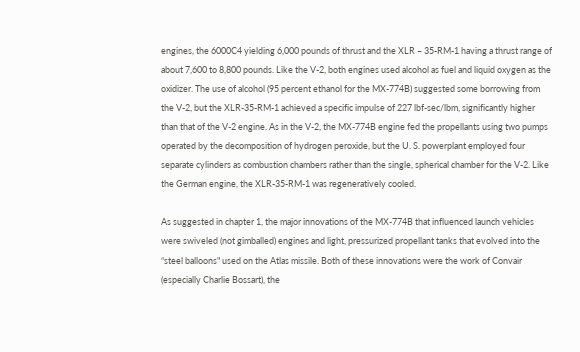engines, the 6000C4 yielding 6,000 pounds of thrust and the XLR – 35-RM-1 having a thrust range of about 7,600 to 8,800 pounds. Like the V-2, both engines used alcohol as fuel and liquid oxygen as the oxidizer. The use of alcohol (95 percent ethanol for the MX-774B) suggested some borrowing from the V-2, but the XLR-35-RM-1 achieved a specific impulse of 227 lbf-sec/lbm, significantly higher than that of the V-2 engine. As in the V-2, the MX-774B engine fed the propellants using two pumps operated by the decomposition of hydrogen peroxide, but the U. S. powerplant employed four separate cylinders as combustion chambers rather than the single, spherical chamber for the V-2. Like the German engine, the XLR-35-RM-1 was regeneratively cooled.

As suggested in chapter 1, the major innovations of the MX-774B that influenced launch vehicles were swiveled (not gimballed) engines and light, pressurized propellant tanks that evolved into the “steel balloons" used on the Atlas missile. Both of these innovations were the work of Convair (especially Charlie Bossart), the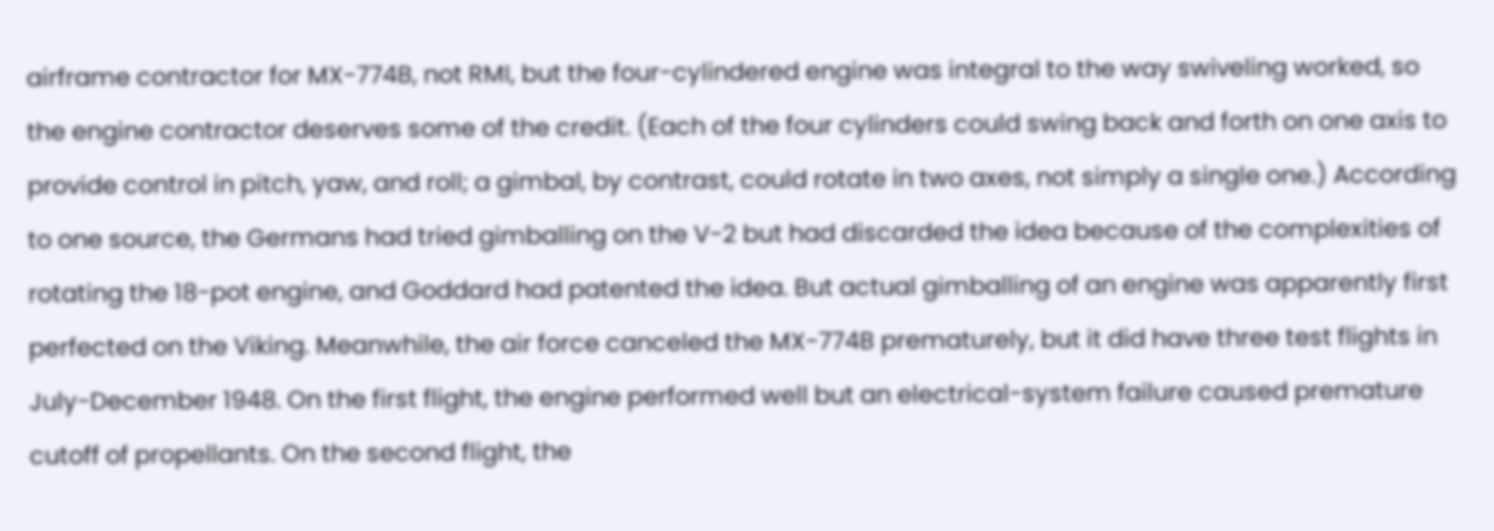airframe contractor for MX-774B, not RMI, but the four-cylindered engine was integral to the way swiveling worked, so the engine contractor deserves some of the credit. (Each of the four cylinders could swing back and forth on one axis to provide control in pitch, yaw, and roll; a gimbal, by contrast, could rotate in two axes, not simply a single one.) According to one source, the Germans had tried gimballing on the V-2 but had discarded the idea because of the complexities of rotating the 18-pot engine, and Goddard had patented the idea. But actual gimballing of an engine was apparently first perfected on the Viking. Meanwhile, the air force canceled the MX-774B prematurely, but it did have three test flights in July-December 1948. On the first flight, the engine performed well but an electrical-system failure caused premature cutoff of propellants. On the second flight, the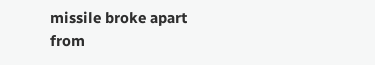missile broke apart from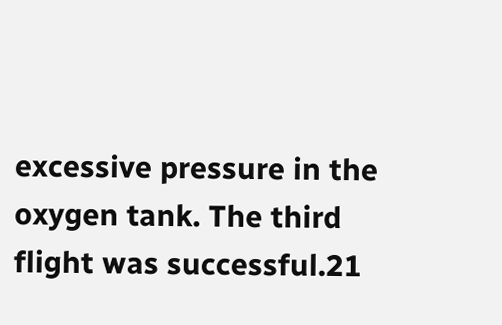excessive pressure in the oxygen tank. The third flight was successful.21